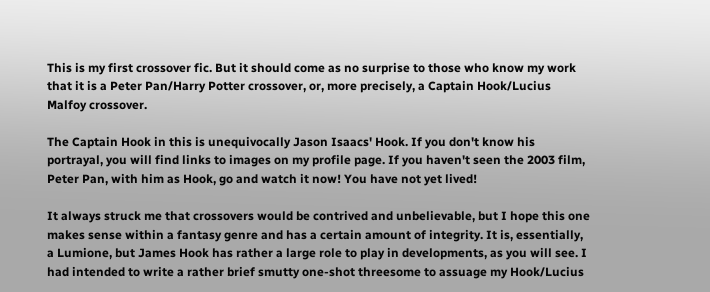This is my first crossover fic. But it should come as no surprise to those who know my work that it is a Peter Pan/Harry Potter crossover, or, more precisely, a Captain Hook/Lucius Malfoy crossover.

The Captain Hook in this is unequivocally Jason Isaacs' Hook. If you don't know his portrayal, you will find links to images on my profile page. If you haven't seen the 2003 film, Peter Pan, with him as Hook, go and watch it now! You have not yet lived!

It always struck me that crossovers would be contrived and unbelievable, but I hope this one makes sense within a fantasy genre and has a certain amount of integrity. It is, essentially, a Lumione, but James Hook has rather a large role to play in developments, as you will see. I had intended to write a rather brief smutty one-shot threesome to assuage my Hook/Lucius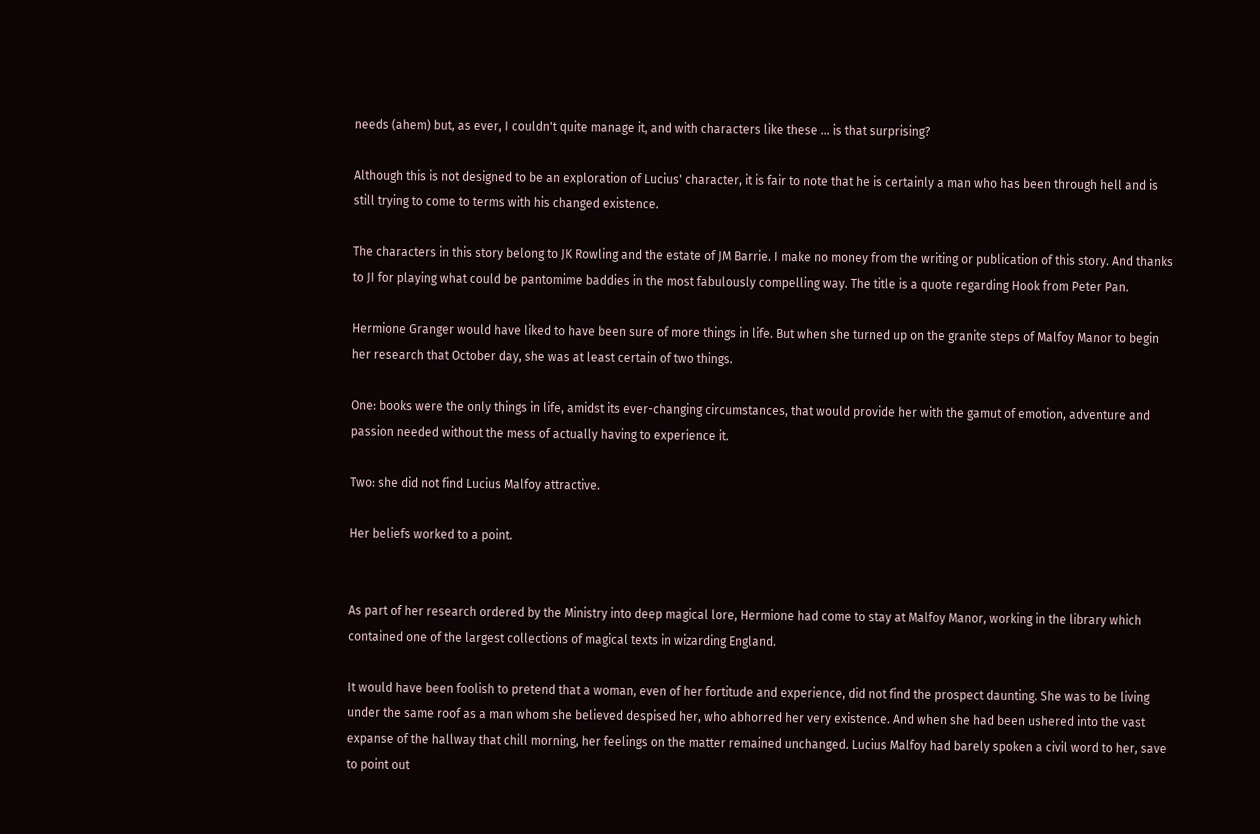needs (ahem) but, as ever, I couldn't quite manage it, and with characters like these ... is that surprising?

Although this is not designed to be an exploration of Lucius' character, it is fair to note that he is certainly a man who has been through hell and is still trying to come to terms with his changed existence.

The characters in this story belong to JK Rowling and the estate of JM Barrie. I make no money from the writing or publication of this story. And thanks to JI for playing what could be pantomime baddies in the most fabulously compelling way. The title is a quote regarding Hook from Peter Pan.

Hermione Granger would have liked to have been sure of more things in life. But when she turned up on the granite steps of Malfoy Manor to begin her research that October day, she was at least certain of two things.

One: books were the only things in life, amidst its ever-changing circumstances, that would provide her with the gamut of emotion, adventure and passion needed without the mess of actually having to experience it.

Two: she did not find Lucius Malfoy attractive.

Her beliefs worked to a point.


As part of her research ordered by the Ministry into deep magical lore, Hermione had come to stay at Malfoy Manor, working in the library which contained one of the largest collections of magical texts in wizarding England.

It would have been foolish to pretend that a woman, even of her fortitude and experience, did not find the prospect daunting. She was to be living under the same roof as a man whom she believed despised her, who abhorred her very existence. And when she had been ushered into the vast expanse of the hallway that chill morning, her feelings on the matter remained unchanged. Lucius Malfoy had barely spoken a civil word to her, save to point out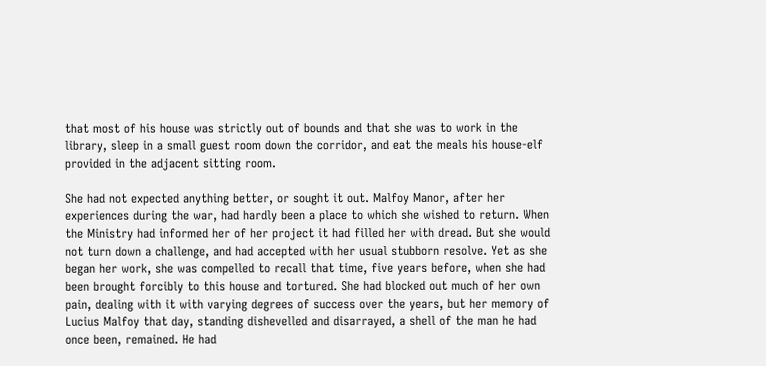that most of his house was strictly out of bounds and that she was to work in the library, sleep in a small guest room down the corridor, and eat the meals his house-elf provided in the adjacent sitting room.

She had not expected anything better, or sought it out. Malfoy Manor, after her experiences during the war, had hardly been a place to which she wished to return. When the Ministry had informed her of her project it had filled her with dread. But she would not turn down a challenge, and had accepted with her usual stubborn resolve. Yet as she began her work, she was compelled to recall that time, five years before, when she had been brought forcibly to this house and tortured. She had blocked out much of her own pain, dealing with it with varying degrees of success over the years, but her memory of Lucius Malfoy that day, standing dishevelled and disarrayed, a shell of the man he had once been, remained. He had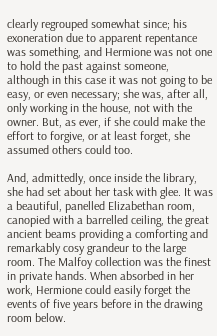clearly regrouped somewhat since; his exoneration due to apparent repentance was something, and Hermione was not one to hold the past against someone, although in this case it was not going to be easy, or even necessary; she was, after all, only working in the house, not with the owner. But, as ever, if she could make the effort to forgive, or at least forget, she assumed others could too.

And, admittedly, once inside the library, she had set about her task with glee. It was a beautiful, panelled Elizabethan room, canopied with a barrelled ceiling, the great ancient beams providing a comforting and remarkably cosy grandeur to the large room. The Malfoy collection was the finest in private hands. When absorbed in her work, Hermione could easily forget the events of five years before in the drawing room below.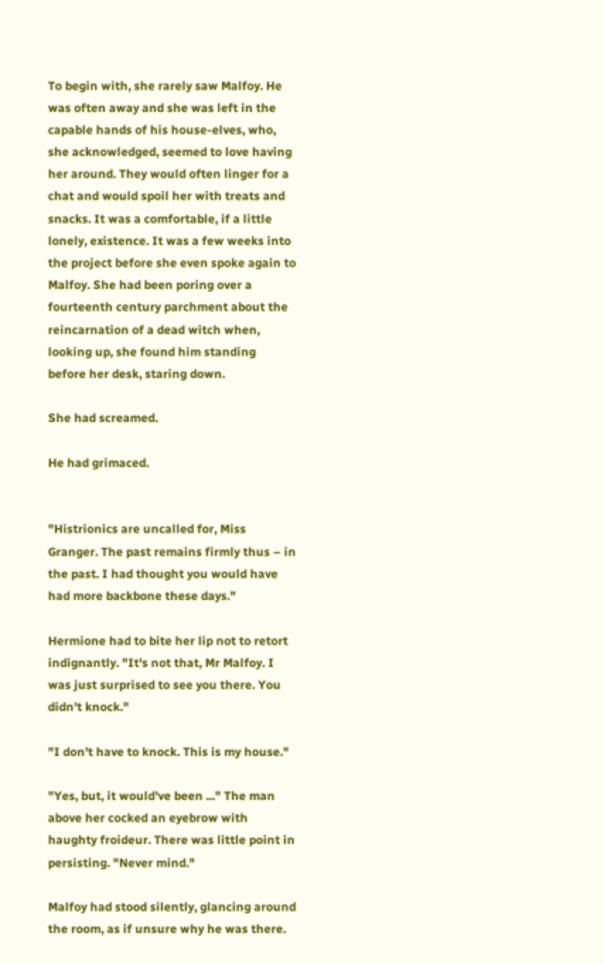To begin with, she rarely saw Malfoy. He was often away and she was left in the capable hands of his house-elves, who, she acknowledged, seemed to love having her around. They would often linger for a chat and would spoil her with treats and snacks. It was a comfortable, if a little lonely, existence. It was a few weeks into the project before she even spoke again to Malfoy. She had been poring over a fourteenth century parchment about the reincarnation of a dead witch when, looking up, she found him standing before her desk, staring down.

She had screamed.

He had grimaced.


"Histrionics are uncalled for, Miss Granger. The past remains firmly thus – in the past. I had thought you would have had more backbone these days."

Hermione had to bite her lip not to retort indignantly. "It's not that, Mr Malfoy. I was just surprised to see you there. You didn't knock."

"I don't have to knock. This is my house."

"Yes, but, it would've been ..." The man above her cocked an eyebrow with haughty froideur. There was little point in persisting. "Never mind."

Malfoy had stood silently, glancing around the room, as if unsure why he was there.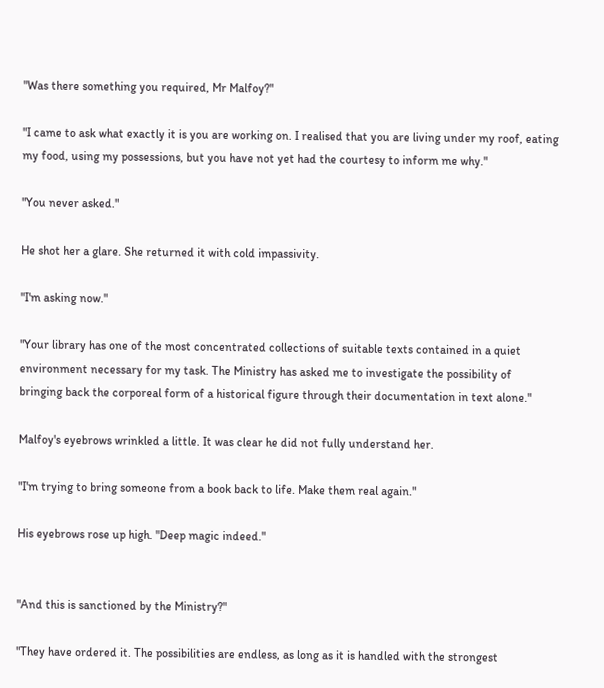"Was there something you required, Mr Malfoy?"

"I came to ask what exactly it is you are working on. I realised that you are living under my roof, eating my food, using my possessions, but you have not yet had the courtesy to inform me why."

"You never asked."

He shot her a glare. She returned it with cold impassivity.

"I'm asking now."

"Your library has one of the most concentrated collections of suitable texts contained in a quiet environment necessary for my task. The Ministry has asked me to investigate the possibility of bringing back the corporeal form of a historical figure through their documentation in text alone."

Malfoy's eyebrows wrinkled a little. It was clear he did not fully understand her.

"I'm trying to bring someone from a book back to life. Make them real again."

His eyebrows rose up high. "Deep magic indeed."


"And this is sanctioned by the Ministry?"

"They have ordered it. The possibilities are endless, as long as it is handled with the strongest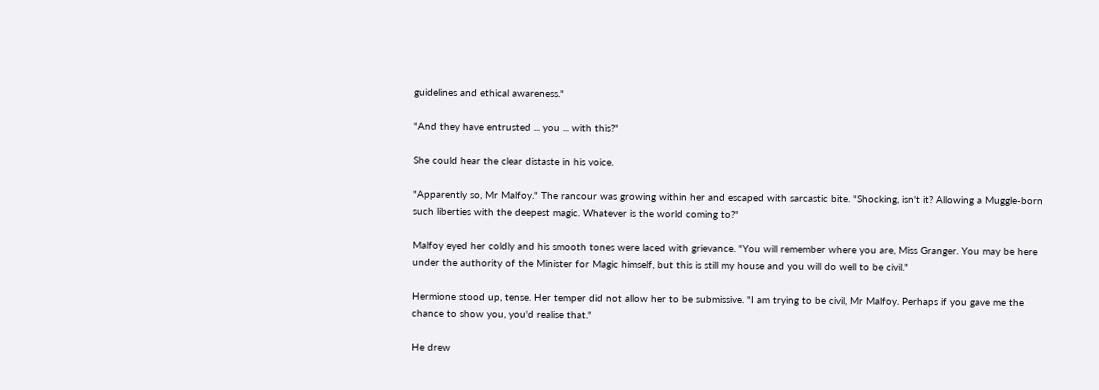guidelines and ethical awareness."

"And they have entrusted ... you ... with this?"

She could hear the clear distaste in his voice.

"Apparently so, Mr Malfoy." The rancour was growing within her and escaped with sarcastic bite. "Shocking, isn't it? Allowing a Muggle-born such liberties with the deepest magic. Whatever is the world coming to?"

Malfoy eyed her coldly and his smooth tones were laced with grievance. "You will remember where you are, Miss Granger. You may be here under the authority of the Minister for Magic himself, but this is still my house and you will do well to be civil."

Hermione stood up, tense. Her temper did not allow her to be submissive. "I am trying to be civil, Mr Malfoy. Perhaps if you gave me the chance to show you, you'd realise that."

He drew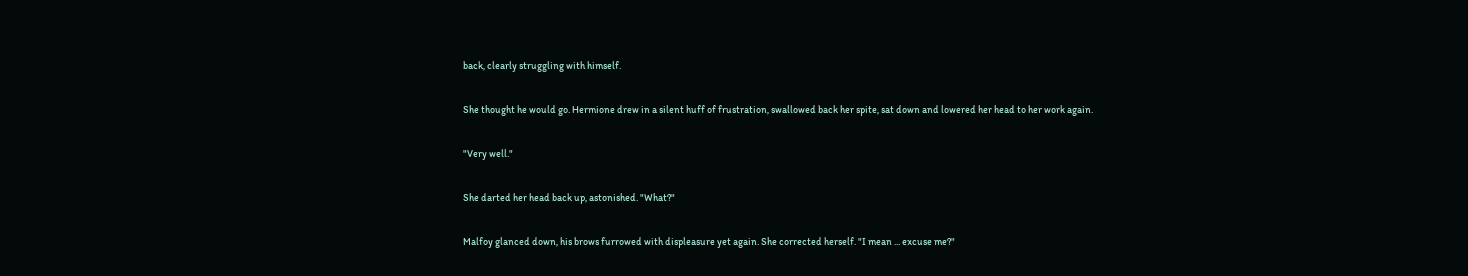back, clearly struggling with himself.

She thought he would go. Hermione drew in a silent huff of frustration, swallowed back her spite, sat down and lowered her head to her work again.

"Very well."

She darted her head back up, astonished. "What?"

Malfoy glanced down, his brows furrowed with displeasure yet again. She corrected herself. "I mean ... excuse me?"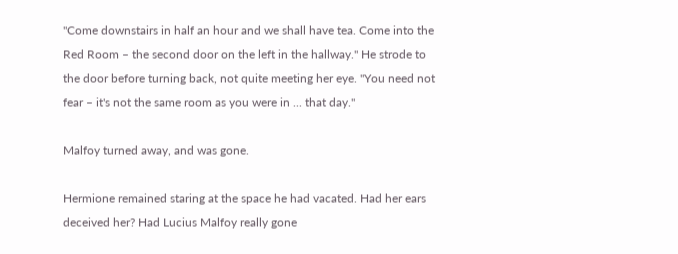"Come downstairs in half an hour and we shall have tea. Come into the Red Room – the second door on the left in the hallway." He strode to the door before turning back, not quite meeting her eye. "You need not fear – it's not the same room as you were in ... that day."

Malfoy turned away, and was gone.

Hermione remained staring at the space he had vacated. Had her ears deceived her? Had Lucius Malfoy really gone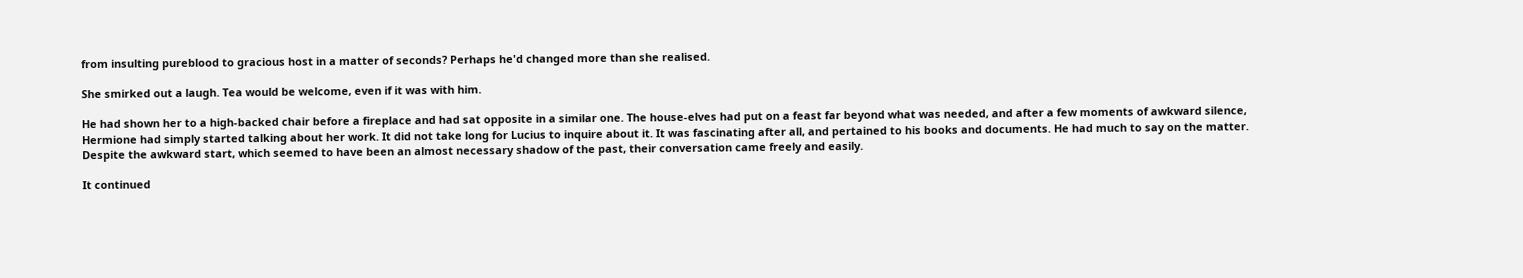from insulting pureblood to gracious host in a matter of seconds? Perhaps he'd changed more than she realised.

She smirked out a laugh. Tea would be welcome, even if it was with him.

He had shown her to a high-backed chair before a fireplace and had sat opposite in a similar one. The house-elves had put on a feast far beyond what was needed, and after a few moments of awkward silence, Hermione had simply started talking about her work. It did not take long for Lucius to inquire about it. It was fascinating after all, and pertained to his books and documents. He had much to say on the matter. Despite the awkward start, which seemed to have been an almost necessary shadow of the past, their conversation came freely and easily.

It continued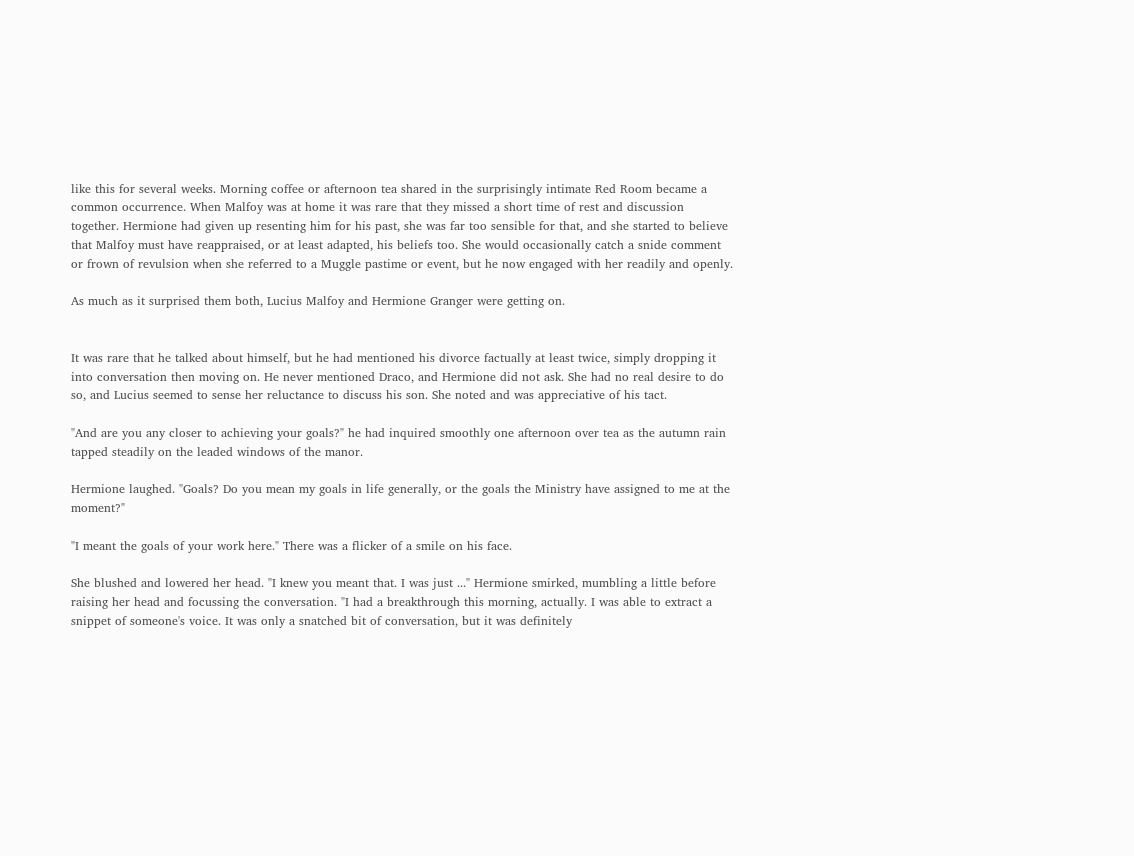like this for several weeks. Morning coffee or afternoon tea shared in the surprisingly intimate Red Room became a common occurrence. When Malfoy was at home it was rare that they missed a short time of rest and discussion together. Hermione had given up resenting him for his past, she was far too sensible for that, and she started to believe that Malfoy must have reappraised, or at least adapted, his beliefs too. She would occasionally catch a snide comment or frown of revulsion when she referred to a Muggle pastime or event, but he now engaged with her readily and openly.

As much as it surprised them both, Lucius Malfoy and Hermione Granger were getting on.


It was rare that he talked about himself, but he had mentioned his divorce factually at least twice, simply dropping it into conversation then moving on. He never mentioned Draco, and Hermione did not ask. She had no real desire to do so, and Lucius seemed to sense her reluctance to discuss his son. She noted and was appreciative of his tact.

"And are you any closer to achieving your goals?" he had inquired smoothly one afternoon over tea as the autumn rain tapped steadily on the leaded windows of the manor.

Hermione laughed. "Goals? Do you mean my goals in life generally, or the goals the Ministry have assigned to me at the moment?"

"I meant the goals of your work here." There was a flicker of a smile on his face.

She blushed and lowered her head. "I knew you meant that. I was just ..." Hermione smirked, mumbling a little before raising her head and focussing the conversation. "I had a breakthrough this morning, actually. I was able to extract a snippet of someone's voice. It was only a snatched bit of conversation, but it was definitely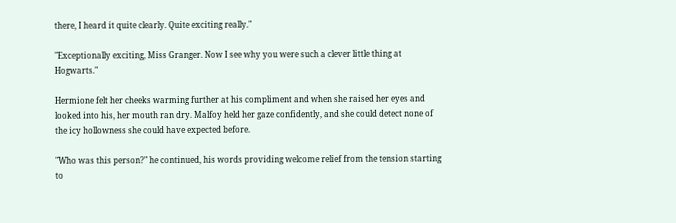there, I heard it quite clearly. Quite exciting really."

"Exceptionally exciting, Miss Granger. Now I see why you were such a clever little thing at Hogwarts."

Hermione felt her cheeks warming further at his compliment and when she raised her eyes and looked into his, her mouth ran dry. Malfoy held her gaze confidently, and she could detect none of the icy hollowness she could have expected before.

"Who was this person?" he continued, his words providing welcome relief from the tension starting to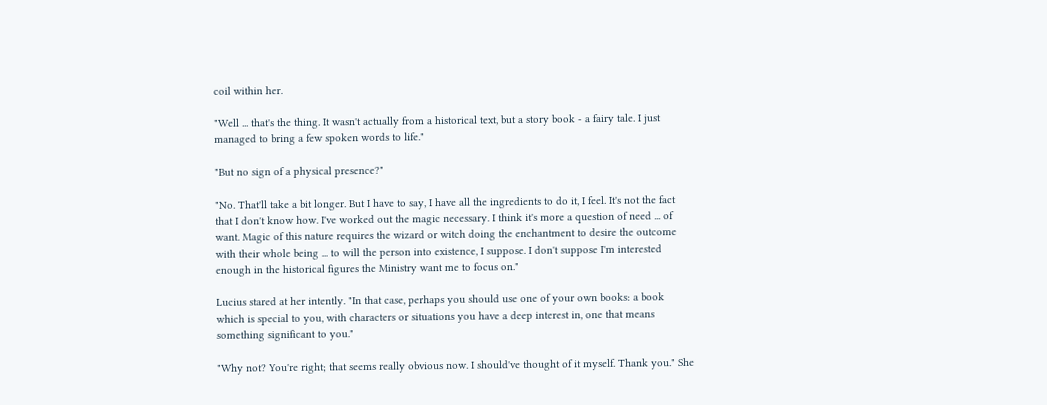coil within her.

"Well ... that's the thing. It wasn't actually from a historical text, but a story book - a fairy tale. I just managed to bring a few spoken words to life."

"But no sign of a physical presence?"

"No. That'll take a bit longer. But I have to say, I have all the ingredients to do it, I feel. It's not the fact that I don't know how. I've worked out the magic necessary. I think it's more a question of need ... of want. Magic of this nature requires the wizard or witch doing the enchantment to desire the outcome with their whole being ... to will the person into existence, I suppose. I don't suppose I'm interested enough in the historical figures the Ministry want me to focus on."

Lucius stared at her intently. "In that case, perhaps you should use one of your own books: a book which is special to you, with characters or situations you have a deep interest in, one that means something significant to you."

"Why not? You're right; that seems really obvious now. I should've thought of it myself. Thank you." She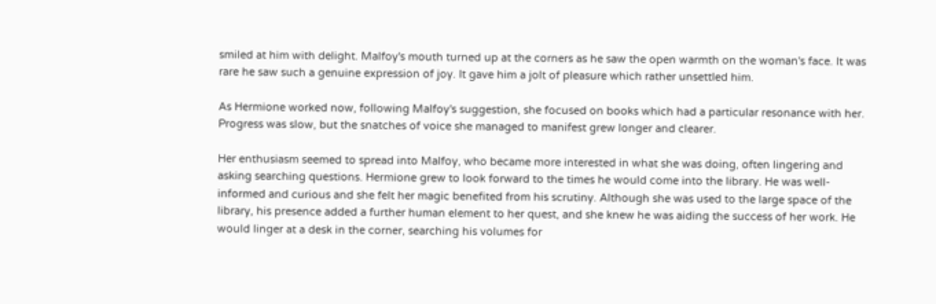smiled at him with delight. Malfoy's mouth turned up at the corners as he saw the open warmth on the woman's face. It was rare he saw such a genuine expression of joy. It gave him a jolt of pleasure which rather unsettled him.

As Hermione worked now, following Malfoy's suggestion, she focused on books which had a particular resonance with her. Progress was slow, but the snatches of voice she managed to manifest grew longer and clearer.

Her enthusiasm seemed to spread into Malfoy, who became more interested in what she was doing, often lingering and asking searching questions. Hermione grew to look forward to the times he would come into the library. He was well-informed and curious and she felt her magic benefited from his scrutiny. Although she was used to the large space of the library, his presence added a further human element to her quest, and she knew he was aiding the success of her work. He would linger at a desk in the corner, searching his volumes for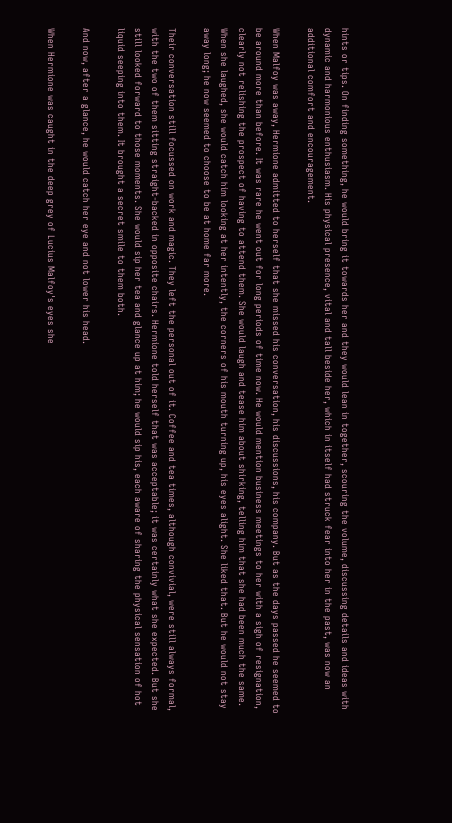hints or tips. On finding something, he would bring it towards her and they would lean in together, scouring the volume, discussing details and ideas with dynamic and harmonious enthusiasm. His physical presence, vital and tall beside her, which in itself had struck fear into her in the past, was now an additional comfort and encouragement.

When Malfoy was away, Hermione admitted to herself that she missed his conversation, his discussions, his company. But as the days passed he seemed to be around more than before. It was rare he went out for long periods of time now. He would mention business meetings to her with a sigh of resignation, clearly not relishing the prospect of having to attend them. She would laugh and tease him about shirking, telling him that she had been much the same. When she laughed, she would catch him looking at her intently, the corners of his mouth turning up, his eyes alight. She liked that. But he would not stay away long; he now seemed to choose to be at home far more.

Their conversation still focussed on work and magic. They left the personal out of it. Coffee and tea times, although convivial, were still always formal, with the two of them sitting straight-backed in opposite chairs. Hermione told herself that was acceptable; it was certainly what she expected. But she still looked forward to those moments. She would sip her tea and glance up at him; he would sip his, each aware of sharing the physical sensation of hot liquid seeping into them. It brought a secret smile to them both.

And now, after a glance, he would catch her eye and not lower his head.

When Hermione was caught in the deep grey of Lucius Malfoy's eyes she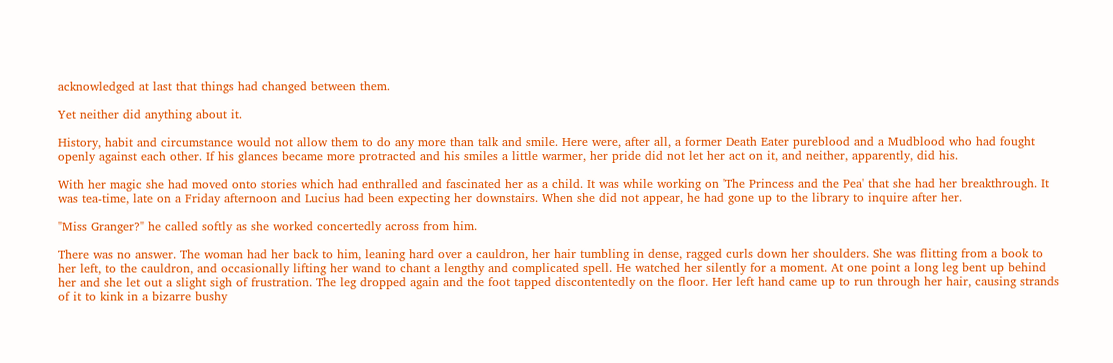acknowledged at last that things had changed between them.

Yet neither did anything about it.

History, habit and circumstance would not allow them to do any more than talk and smile. Here were, after all, a former Death Eater pureblood and a Mudblood who had fought openly against each other. If his glances became more protracted and his smiles a little warmer, her pride did not let her act on it, and neither, apparently, did his.

With her magic she had moved onto stories which had enthralled and fascinated her as a child. It was while working on 'The Princess and the Pea' that she had her breakthrough. It was tea-time, late on a Friday afternoon and Lucius had been expecting her downstairs. When she did not appear, he had gone up to the library to inquire after her.

"Miss Granger?" he called softly as she worked concertedly across from him.

There was no answer. The woman had her back to him, leaning hard over a cauldron, her hair tumbling in dense, ragged curls down her shoulders. She was flitting from a book to her left, to the cauldron, and occasionally lifting her wand to chant a lengthy and complicated spell. He watched her silently for a moment. At one point a long leg bent up behind her and she let out a slight sigh of frustration. The leg dropped again and the foot tapped discontentedly on the floor. Her left hand came up to run through her hair, causing strands of it to kink in a bizarre bushy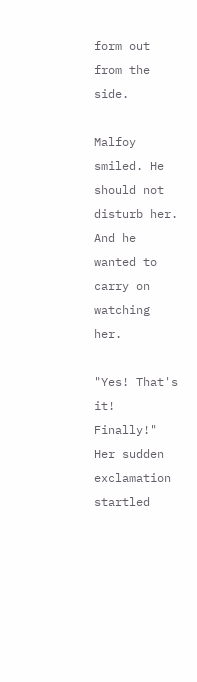form out from the side.

Malfoy smiled. He should not disturb her. And he wanted to carry on watching her.

"Yes! That's it! Finally!" Her sudden exclamation startled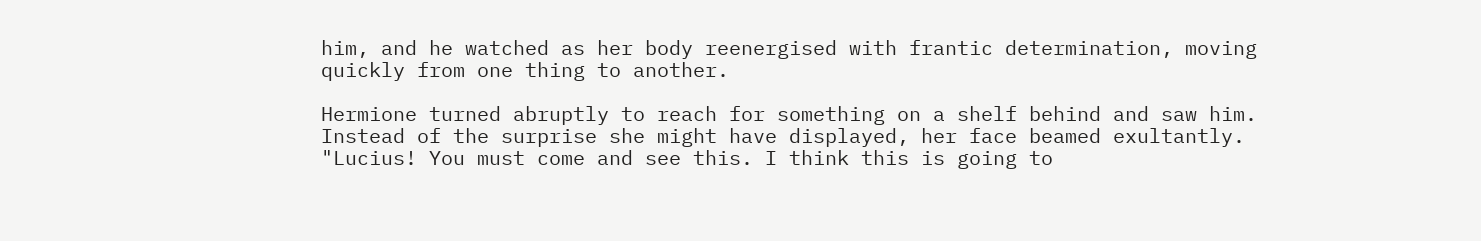him, and he watched as her body reenergised with frantic determination, moving quickly from one thing to another.

Hermione turned abruptly to reach for something on a shelf behind and saw him. Instead of the surprise she might have displayed, her face beamed exultantly. "Lucius! You must come and see this. I think this is going to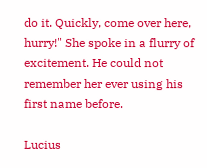do it. Quickly, come over here, hurry!" She spoke in a flurry of excitement. He could not remember her ever using his first name before.

Lucius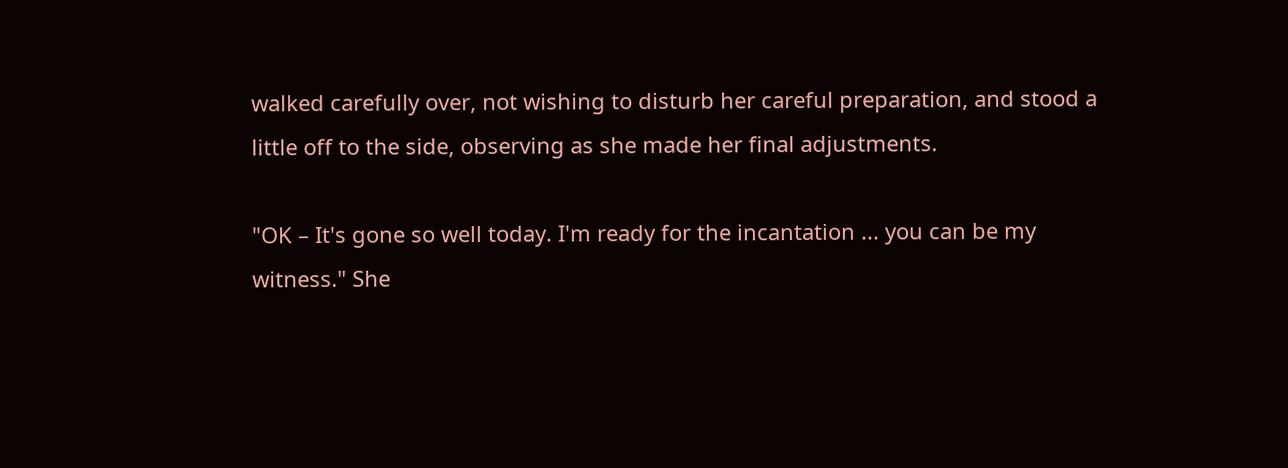walked carefully over, not wishing to disturb her careful preparation, and stood a little off to the side, observing as she made her final adjustments.

"OK – It's gone so well today. I'm ready for the incantation ... you can be my witness." She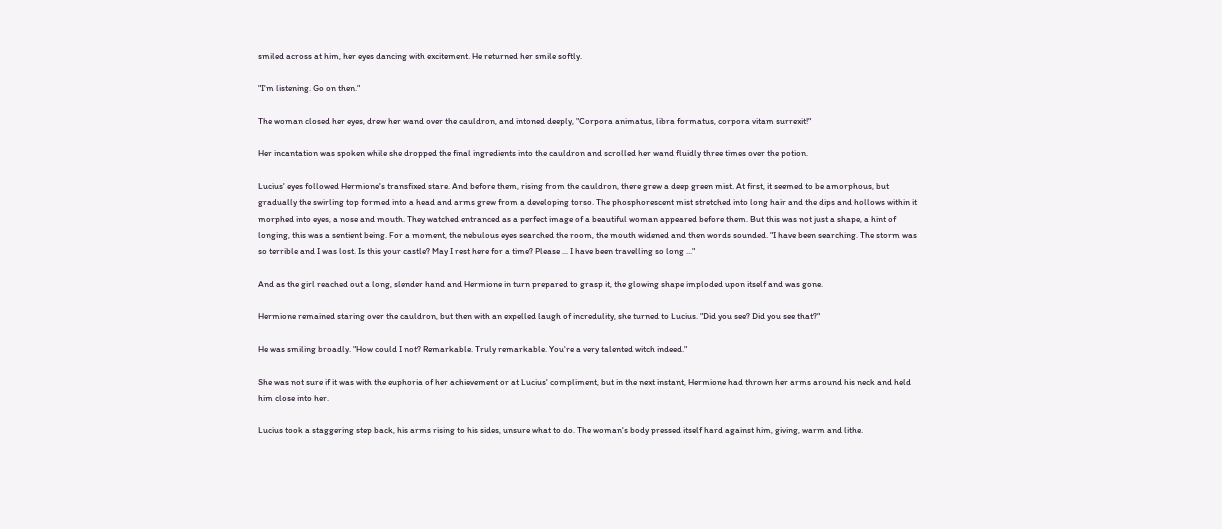smiled across at him, her eyes dancing with excitement. He returned her smile softly.

"I'm listening. Go on then."

The woman closed her eyes, drew her wand over the cauldron, and intoned deeply, "Corpora animatus, libra formatus, corpora vitam surrexit!"

Her incantation was spoken while she dropped the final ingredients into the cauldron and scrolled her wand fluidly three times over the potion.

Lucius' eyes followed Hermione's transfixed stare. And before them, rising from the cauldron, there grew a deep green mist. At first, it seemed to be amorphous, but gradually the swirling top formed into a head and arms grew from a developing torso. The phosphorescent mist stretched into long hair and the dips and hollows within it morphed into eyes, a nose and mouth. They watched entranced as a perfect image of a beautiful woman appeared before them. But this was not just a shape, a hint of longing, this was a sentient being. For a moment, the nebulous eyes searched the room, the mouth widened and then words sounded. "I have been searching. The storm was so terrible and I was lost. Is this your castle? May I rest here for a time? Please ... I have been travelling so long ..."

And as the girl reached out a long, slender hand and Hermione in turn prepared to grasp it, the glowing shape imploded upon itself and was gone.

Hermione remained staring over the cauldron, but then with an expelled laugh of incredulity, she turned to Lucius. "Did you see? Did you see that?"

He was smiling broadly. "How could I not? Remarkable. Truly remarkable. You're a very talented witch indeed."

She was not sure if it was with the euphoria of her achievement or at Lucius' compliment, but in the next instant, Hermione had thrown her arms around his neck and held him close into her.

Lucius took a staggering step back, his arms rising to his sides, unsure what to do. The woman's body pressed itself hard against him, giving, warm and lithe.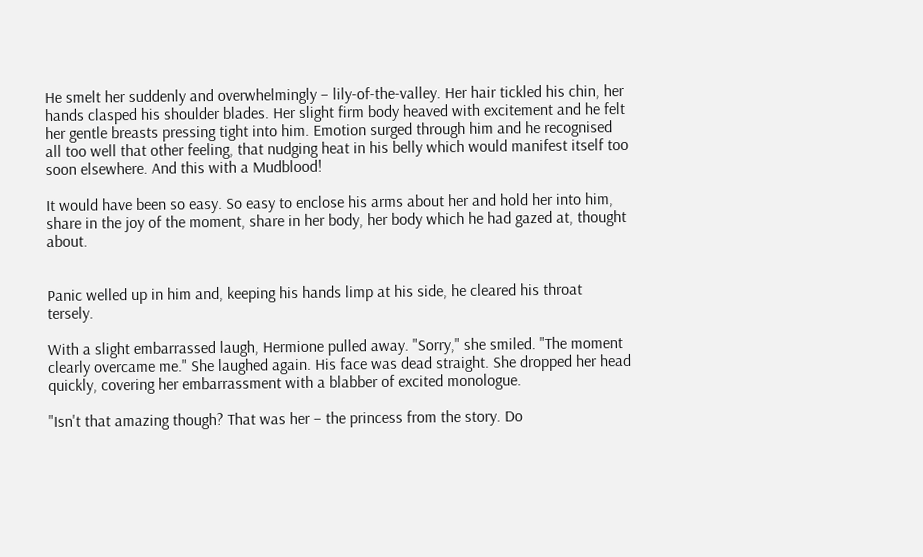He smelt her suddenly and overwhelmingly – lily-of-the-valley. Her hair tickled his chin, her hands clasped his shoulder blades. Her slight firm body heaved with excitement and he felt her gentle breasts pressing tight into him. Emotion surged through him and he recognised all too well that other feeling, that nudging heat in his belly which would manifest itself too soon elsewhere. And this with a Mudblood!

It would have been so easy. So easy to enclose his arms about her and hold her into him, share in the joy of the moment, share in her body, her body which he had gazed at, thought about.


Panic welled up in him and, keeping his hands limp at his side, he cleared his throat tersely.

With a slight embarrassed laugh, Hermione pulled away. "Sorry," she smiled. "The moment clearly overcame me." She laughed again. His face was dead straight. She dropped her head quickly, covering her embarrassment with a blabber of excited monologue.

"Isn't that amazing though? That was her – the princess from the story. Do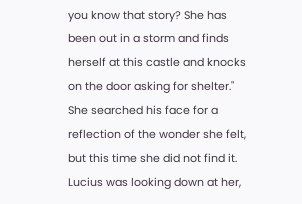you know that story? She has been out in a storm and finds herself at this castle and knocks on the door asking for shelter." She searched his face for a reflection of the wonder she felt, but this time she did not find it. Lucius was looking down at her,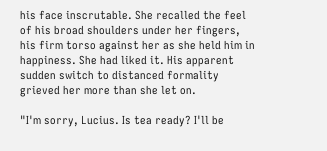his face inscrutable. She recalled the feel of his broad shoulders under her fingers, his firm torso against her as she held him in happiness. She had liked it. His apparent sudden switch to distanced formality grieved her more than she let on.

"I'm sorry, Lucius. Is tea ready? I'll be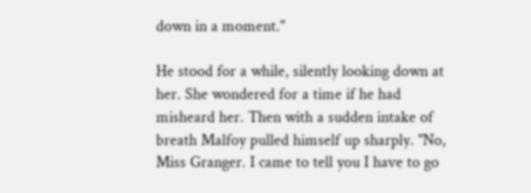down in a moment."

He stood for a while, silently looking down at her. She wondered for a time if he had misheard her. Then with a sudden intake of breath Malfoy pulled himself up sharply. "No, Miss Granger. I came to tell you I have to go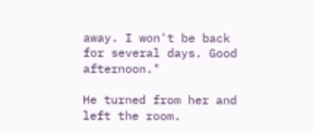away. I won't be back for several days. Good afternoon."

He turned from her and left the room.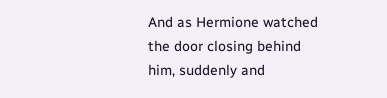And as Hermione watched the door closing behind him, suddenly and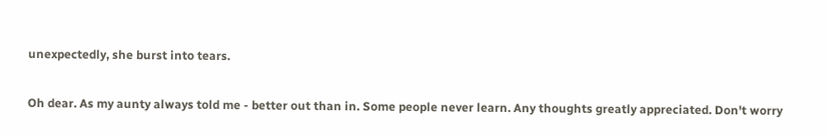unexpectedly, she burst into tears.

Oh dear. As my aunty always told me - better out than in. Some people never learn. Any thoughts greatly appreciated. Don't worry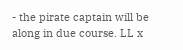- the pirate captain will be along in due course. LL x